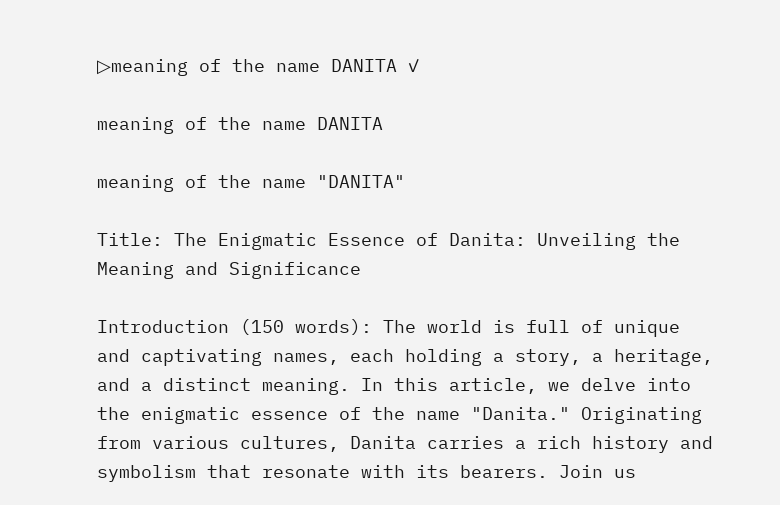▷meaning of the name DANITA ✓

meaning of the name DANITA

meaning of the name "DANITA"

Title: The Enigmatic Essence of Danita: Unveiling the Meaning and Significance

Introduction (150 words): The world is full of unique and captivating names, each holding a story, a heritage, and a distinct meaning. In this article, we delve into the enigmatic essence of the name "Danita." Originating from various cultures, Danita carries a rich history and symbolism that resonate with its bearers. Join us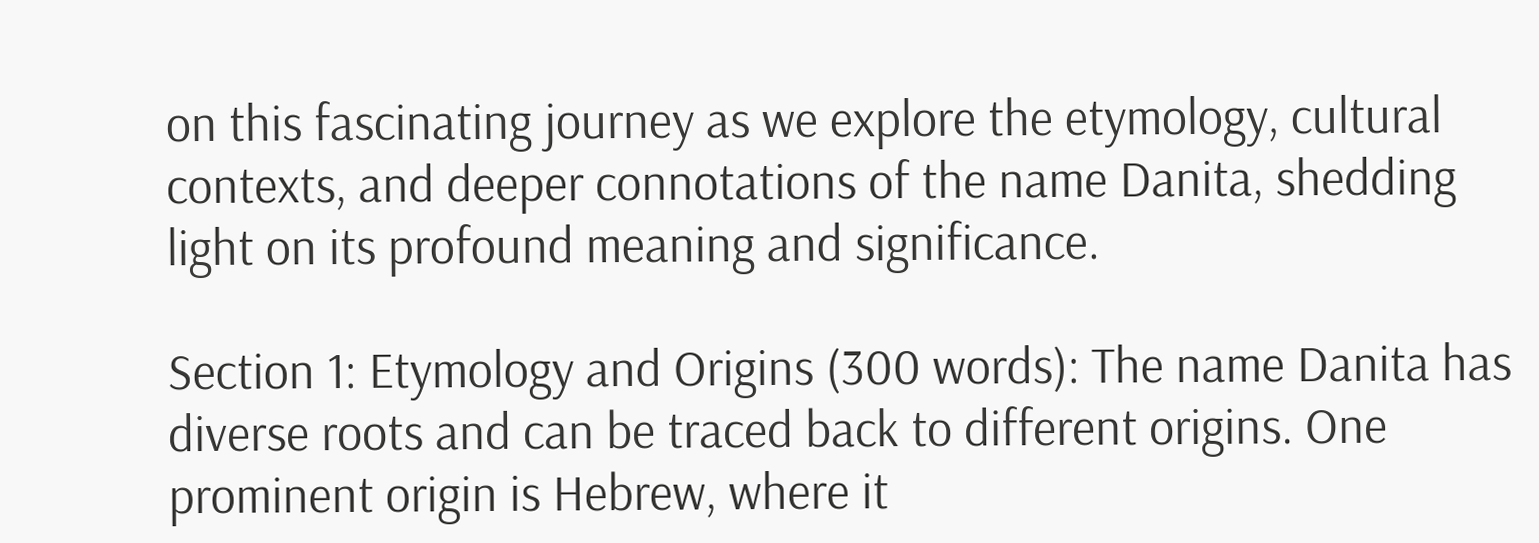on this fascinating journey as we explore the etymology, cultural contexts, and deeper connotations of the name Danita, shedding light on its profound meaning and significance.

Section 1: Etymology and Origins (300 words): The name Danita has diverse roots and can be traced back to different origins. One prominent origin is Hebrew, where it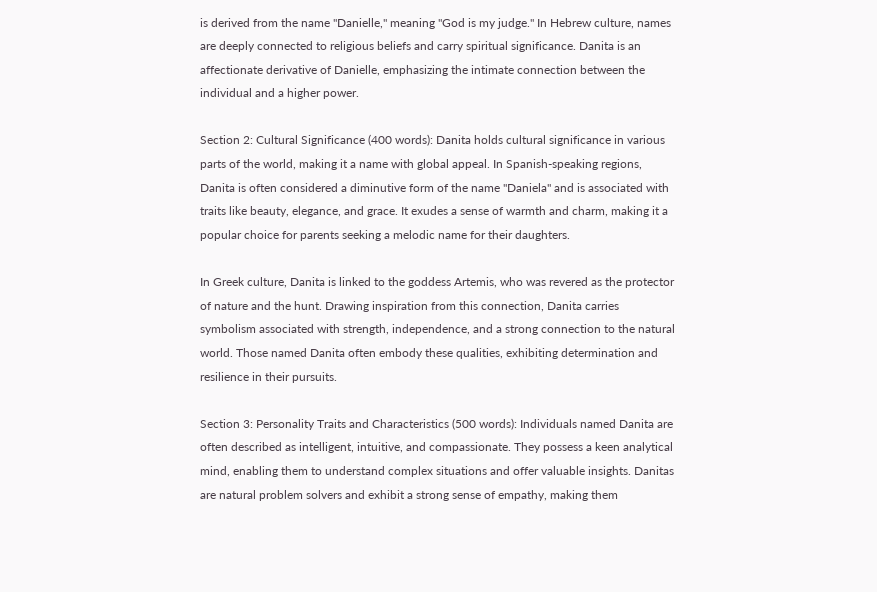is derived from the name "Danielle," meaning "God is my judge." In Hebrew culture, names are deeply connected to religious beliefs and carry spiritual significance. Danita is an affectionate derivative of Danielle, emphasizing the intimate connection between the individual and a higher power.

Section 2: Cultural Significance (400 words): Danita holds cultural significance in various parts of the world, making it a name with global appeal. In Spanish-speaking regions, Danita is often considered a diminutive form of the name "Daniela" and is associated with traits like beauty, elegance, and grace. It exudes a sense of warmth and charm, making it a popular choice for parents seeking a melodic name for their daughters.

In Greek culture, Danita is linked to the goddess Artemis, who was revered as the protector of nature and the hunt. Drawing inspiration from this connection, Danita carries symbolism associated with strength, independence, and a strong connection to the natural world. Those named Danita often embody these qualities, exhibiting determination and resilience in their pursuits.

Section 3: Personality Traits and Characteristics (500 words): Individuals named Danita are often described as intelligent, intuitive, and compassionate. They possess a keen analytical mind, enabling them to understand complex situations and offer valuable insights. Danitas are natural problem solvers and exhibit a strong sense of empathy, making them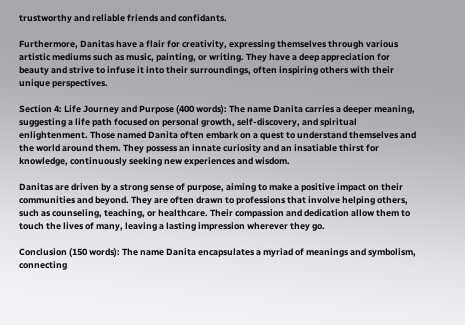trustworthy and reliable friends and confidants.

Furthermore, Danitas have a flair for creativity, expressing themselves through various artistic mediums such as music, painting, or writing. They have a deep appreciation for beauty and strive to infuse it into their surroundings, often inspiring others with their unique perspectives.

Section 4: Life Journey and Purpose (400 words): The name Danita carries a deeper meaning, suggesting a life path focused on personal growth, self-discovery, and spiritual enlightenment. Those named Danita often embark on a quest to understand themselves and the world around them. They possess an innate curiosity and an insatiable thirst for knowledge, continuously seeking new experiences and wisdom.

Danitas are driven by a strong sense of purpose, aiming to make a positive impact on their communities and beyond. They are often drawn to professions that involve helping others, such as counseling, teaching, or healthcare. Their compassion and dedication allow them to touch the lives of many, leaving a lasting impression wherever they go.

Conclusion (150 words): The name Danita encapsulates a myriad of meanings and symbolism, connecting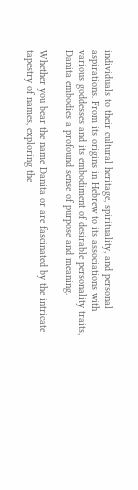individuals to their cultural heritage, spirituality, and personal aspirations. From its origins in Hebrew to its associations with various goddesses and its embodiment of desirable personality traits, Danita embodies a profound sense of purpose and meaning.

Whether you bear the name Danita or are fascinated by the intricate tapestry of names, exploring the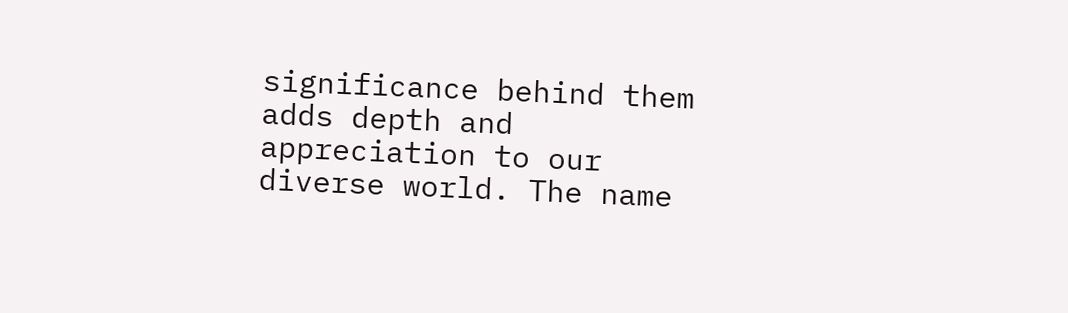significance behind them adds depth and appreciation to our diverse world. The name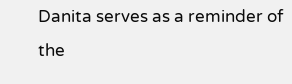Danita serves as a reminder of the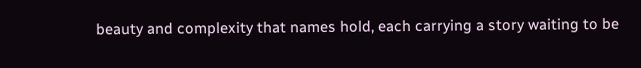beauty and complexity that names hold, each carrying a story waiting to be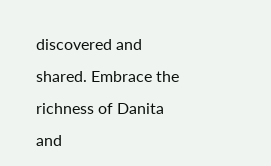discovered and shared. Embrace the richness of Danita and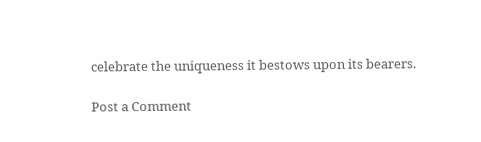celebrate the uniqueness it bestows upon its bearers.

Post a Comment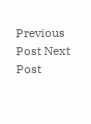Previous Post Next Post